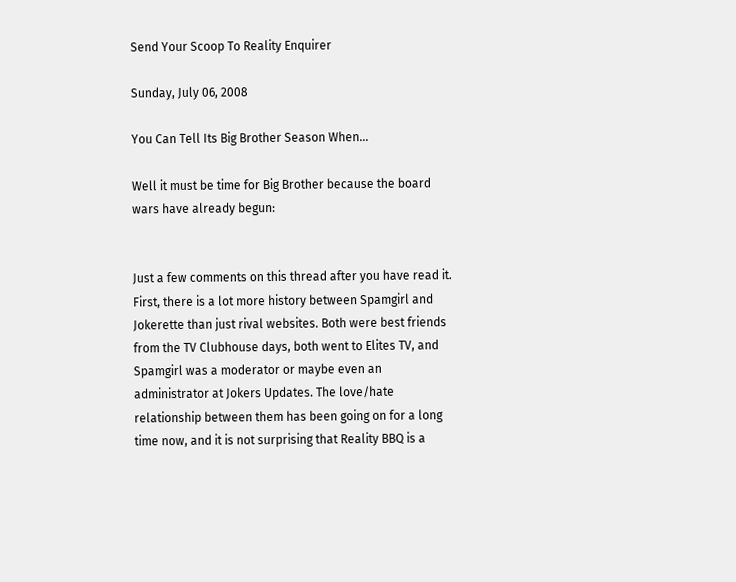Send Your Scoop To Reality Enquirer

Sunday, July 06, 2008

You Can Tell Its Big Brother Season When...

Well it must be time for Big Brother because the board wars have already begun:


Just a few comments on this thread after you have read it. First, there is a lot more history between Spamgirl and Jokerette than just rival websites. Both were best friends from the TV Clubhouse days, both went to Elites TV, and Spamgirl was a moderator or maybe even an administrator at Jokers Updates. The love/hate relationship between them has been going on for a long time now, and it is not surprising that Reality BBQ is a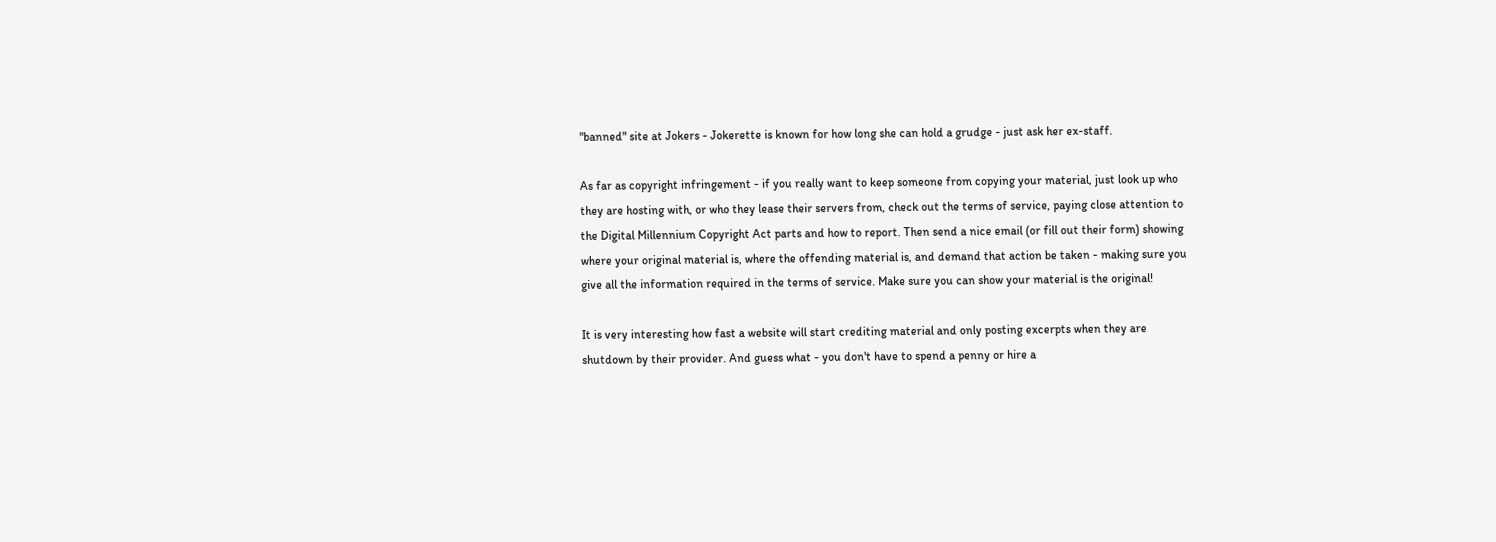"banned" site at Jokers - Jokerette is known for how long she can hold a grudge - just ask her ex-staff.

As far as copyright infringement - if you really want to keep someone from copying your material, just look up who they are hosting with, or who they lease their servers from, check out the terms of service, paying close attention to the Digital Millennium Copyright Act parts and how to report. Then send a nice email (or fill out their form) showing where your original material is, where the offending material is, and demand that action be taken - making sure you give all the information required in the terms of service. Make sure you can show your material is the original!

It is very interesting how fast a website will start crediting material and only posting excerpts when they are shutdown by their provider. And guess what - you don't have to spend a penny or hire a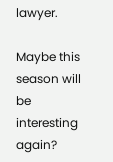lawyer.

Maybe this season will be interesting again?